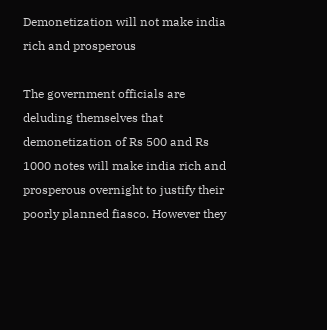Demonetization will not make india rich and prosperous

The government officials are deluding themselves that demonetization of Rs 500 and Rs 1000 notes will make india rich and prosperous overnight to justify their poorly planned fiasco. However they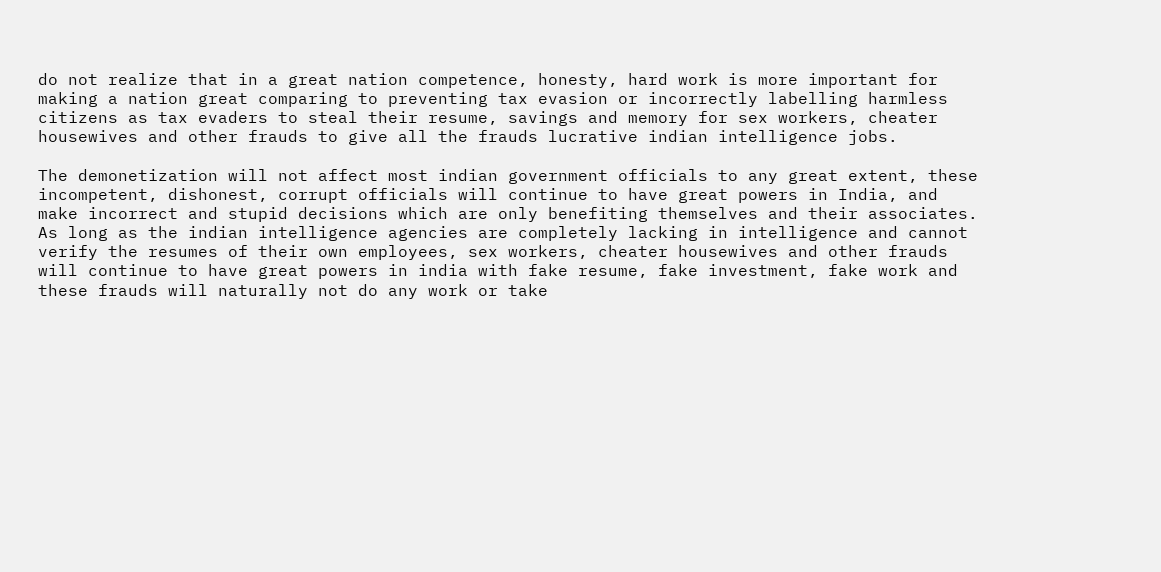do not realize that in a great nation competence, honesty, hard work is more important for making a nation great comparing to preventing tax evasion or incorrectly labelling harmless citizens as tax evaders to steal their resume, savings and memory for sex workers, cheater housewives and other frauds to give all the frauds lucrative indian intelligence jobs.

The demonetization will not affect most indian government officials to any great extent, these incompetent, dishonest, corrupt officials will continue to have great powers in India, and make incorrect and stupid decisions which are only benefiting themselves and their associates. As long as the indian intelligence agencies are completely lacking in intelligence and cannot verify the resumes of their own employees, sex workers, cheater housewives and other frauds will continue to have great powers in india with fake resume, fake investment, fake work and these frauds will naturally not do any work or take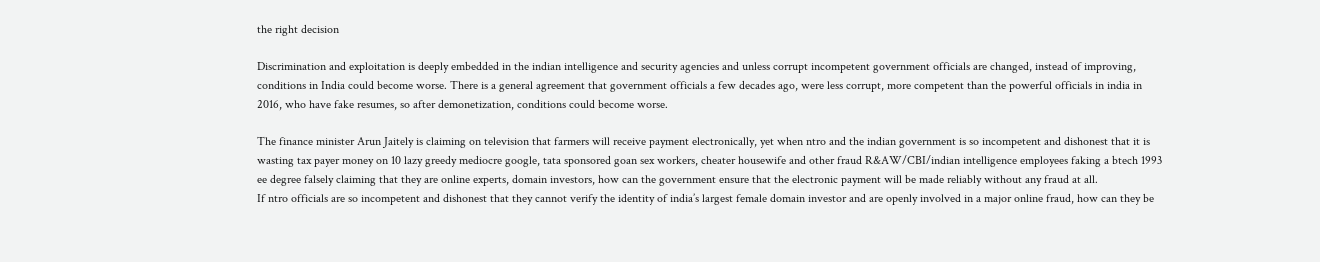the right decision

Discrimination and exploitation is deeply embedded in the indian intelligence and security agencies and unless corrupt incompetent government officials are changed, instead of improving, conditions in India could become worse. There is a general agreement that government officials a few decades ago, were less corrupt, more competent than the powerful officials in india in 2016, who have fake resumes, so after demonetization, conditions could become worse.

The finance minister Arun Jaitely is claiming on television that farmers will receive payment electronically, yet when ntro and the indian government is so incompetent and dishonest that it is wasting tax payer money on 10 lazy greedy mediocre google, tata sponsored goan sex workers, cheater housewife and other fraud R&AW/CBI/indian intelligence employees faking a btech 1993 ee degree falsely claiming that they are online experts, domain investors, how can the government ensure that the electronic payment will be made reliably without any fraud at all.
If ntro officials are so incompetent and dishonest that they cannot verify the identity of india’s largest female domain investor and are openly involved in a major online fraud, how can they be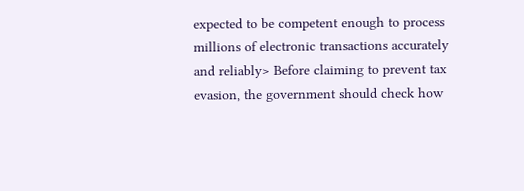expected to be competent enough to process millions of electronic transactions accurately and reliably> Before claiming to prevent tax evasion, the government should check how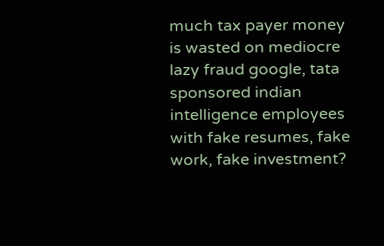much tax payer money is wasted on mediocre lazy fraud google, tata sponsored indian intelligence employees with fake resumes, fake work, fake investment?